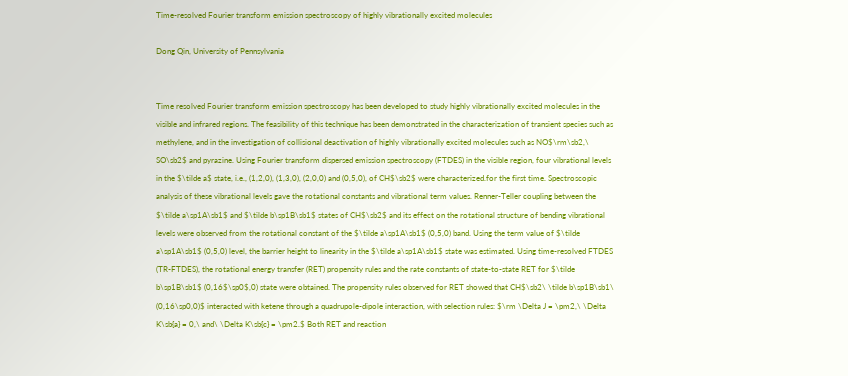Time-resolved Fourier transform emission spectroscopy of highly vibrationally excited molecules

Dong Qin, University of Pennsylvania


Time resolved Fourier transform emission spectroscopy has been developed to study highly vibrationally excited molecules in the visible and infrared regions. The feasibility of this technique has been demonstrated in the characterization of transient species such as methylene, and in the investigation of collisional deactivation of highly vibrationally excited molecules such as NO$\rm\sb2,\ SO\sb2$ and pyrazine. Using Fourier transform dispersed emission spectroscopy (FTDES) in the visible region, four vibrational levels in the $\tilde a$ state, i.e., (1,2,0), (1,3,0), (2,0,0) and (0,5,0), of CH$\sb2$ were characterized.for the first time. Spectroscopic analysis of these vibrational levels gave the rotational constants and vibrational term values. Renner-Teller coupling between the $\tilde a\sp1A\sb1$ and $\tilde b\sp1B\sb1$ states of CH$\sb2$ and its effect on the rotational structure of bending vibrational levels were observed from the rotational constant of the $\tilde a\sp1A\sb1$ (0,5,0) band. Using the term value of $\tilde a\sp1A\sb1$ (0,5,0) level, the barrier height to linearity in the $\tilde a\sp1A\sb1$ state was estimated. Using time-resolved FTDES (TR-FTDES), the rotational energy transfer (RET) propensity rules and the rate constants of state-to-state RET for $\tilde b\sp1B\sb1$ (0,16$\sp0$,0) state were obtained. The propensity rules observed for RET showed that CH$\sb2\ \tilde b\sp1B\sb1\ (0,16\sp0,0)$ interacted with ketene through a quadrupole-dipole interaction, with selection rules: $\rm \Delta J = \pm2,\ \Delta K\sb{a} = 0,\ and\ \Delta K\sb{c} = \pm2.$ Both RET and reaction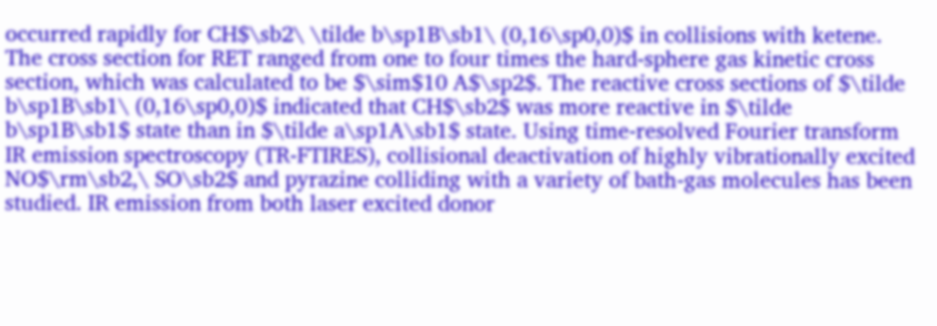occurred rapidly for CH$\sb2\ \tilde b\sp1B\sb1\ (0,16\sp0,0)$ in collisions with ketene. The cross section for RET ranged from one to four times the hard-sphere gas kinetic cross section, which was calculated to be $\sim$10 A$\sp2$. The reactive cross sections of $\tilde b\sp1B\sb1\ (0,16\sp0,0)$ indicated that CH$\sb2$ was more reactive in $\tilde b\sp1B\sb1$ state than in $\tilde a\sp1A\sb1$ state. Using time-resolved Fourier transform IR emission spectroscopy (TR-FTIRES), collisional deactivation of highly vibrationally excited NO$\rm\sb2,\ SO\sb2$ and pyrazine colliding with a variety of bath-gas molecules has been studied. IR emission from both laser excited donor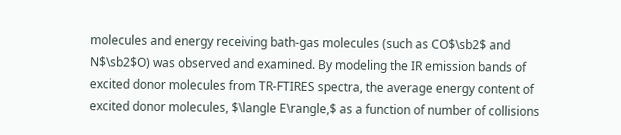molecules and energy receiving bath-gas molecules (such as CO$\sb2$ and N$\sb2$O) was observed and examined. By modeling the IR emission bands of excited donor molecules from TR-FTIRES spectra, the average energy content of excited donor molecules, $\langle E\rangle,$ as a function of number of collisions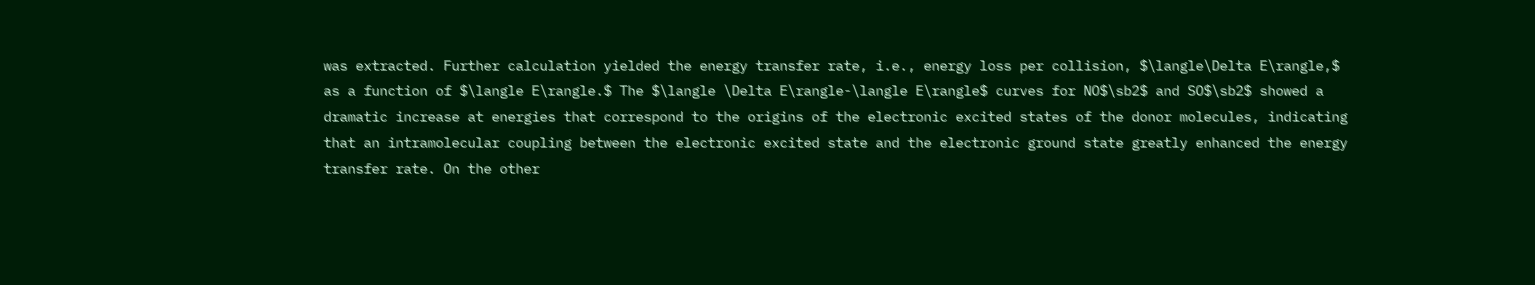was extracted. Further calculation yielded the energy transfer rate, i.e., energy loss per collision, $\langle\Delta E\rangle,$ as a function of $\langle E\rangle.$ The $\langle \Delta E\rangle-\langle E\rangle$ curves for NO$\sb2$ and SO$\sb2$ showed a dramatic increase at energies that correspond to the origins of the electronic excited states of the donor molecules, indicating that an intramolecular coupling between the electronic excited state and the electronic ground state greatly enhanced the energy transfer rate. On the other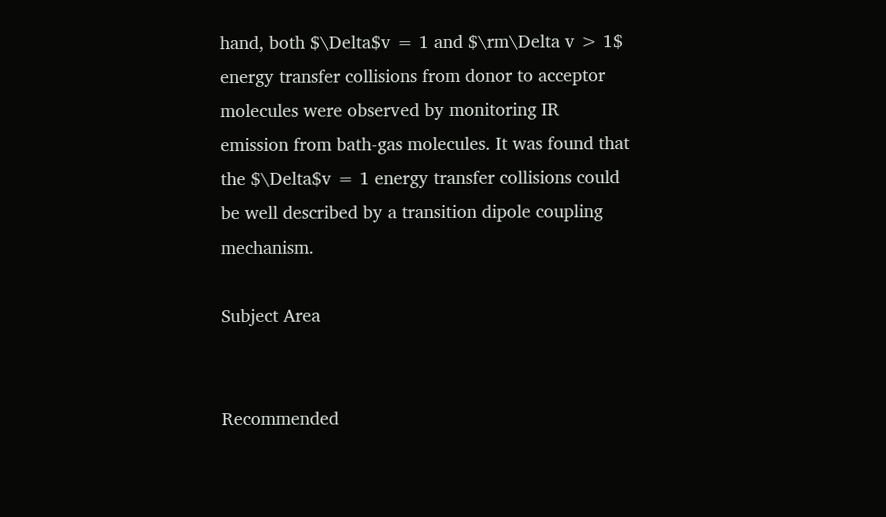hand, both $\Delta$v = 1 and $\rm\Delta v > 1$ energy transfer collisions from donor to acceptor molecules were observed by monitoring IR emission from bath-gas molecules. It was found that the $\Delta$v = 1 energy transfer collisions could be well described by a transition dipole coupling mechanism.

Subject Area


Recommended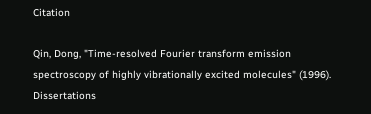Citation

Qin, Dong, "Time-resolved Fourier transform emission spectroscopy of highly vibrationally excited molecules" (1996). Dissertations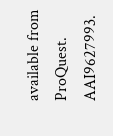available from ProQuest. AAI9627993.